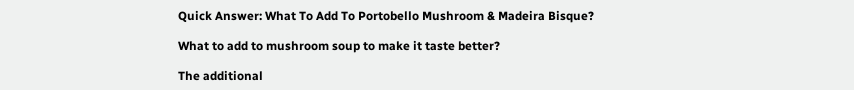Quick Answer: What To Add To Portobello Mushroom & Madeira Bisque?

What to add to mushroom soup to make it taste better?

The additional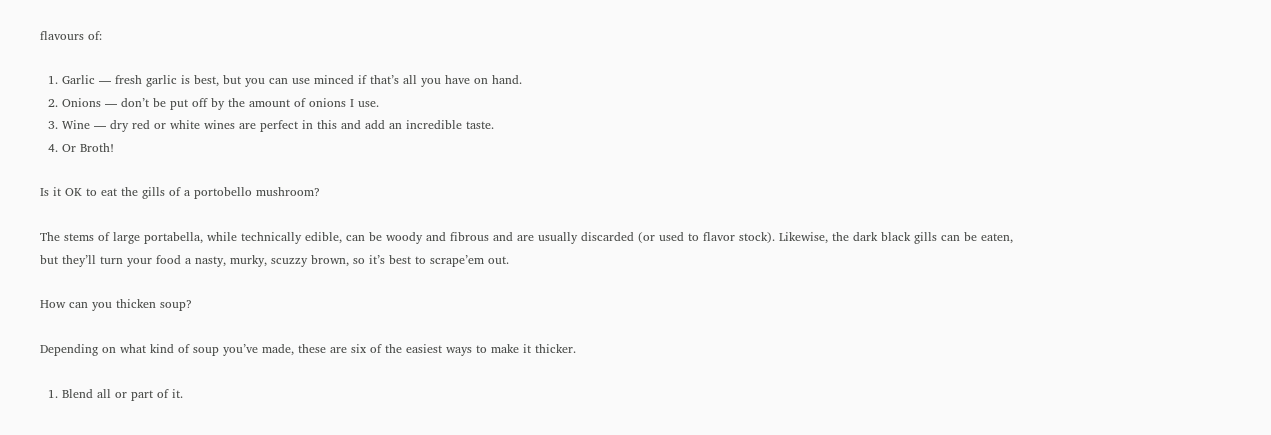flavours of:

  1. Garlic — fresh garlic is best, but you can use minced if that’s all you have on hand.
  2. Onions — don’t be put off by the amount of onions I use.
  3. Wine — dry red or white wines are perfect in this and add an incredible taste.
  4. Or Broth!

Is it OK to eat the gills of a portobello mushroom?

The stems of large portabella, while technically edible, can be woody and fibrous and are usually discarded (or used to flavor stock). Likewise, the dark black gills can be eaten, but they’ll turn your food a nasty, murky, scuzzy brown, so it’s best to scrape’em out.

How can you thicken soup?

Depending on what kind of soup you’ve made, these are six of the easiest ways to make it thicker.

  1. Blend all or part of it.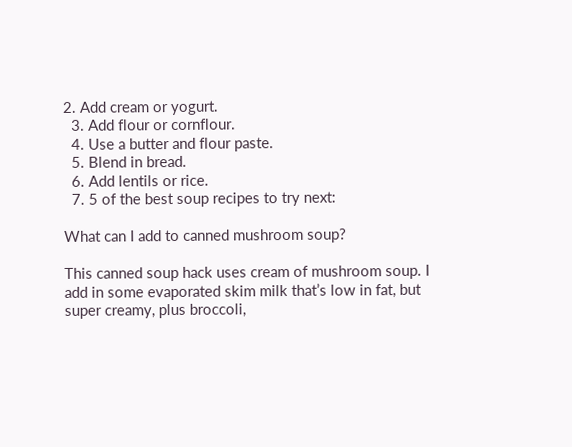2. Add cream or yogurt.
  3. Add flour or cornflour.
  4. Use a butter and flour paste.
  5. Blend in bread.
  6. Add lentils or rice.
  7. 5 of the best soup recipes to try next:

What can I add to canned mushroom soup?

This canned soup hack uses cream of mushroom soup. I add in some evaporated skim milk that’s low in fat, but super creamy, plus broccoli,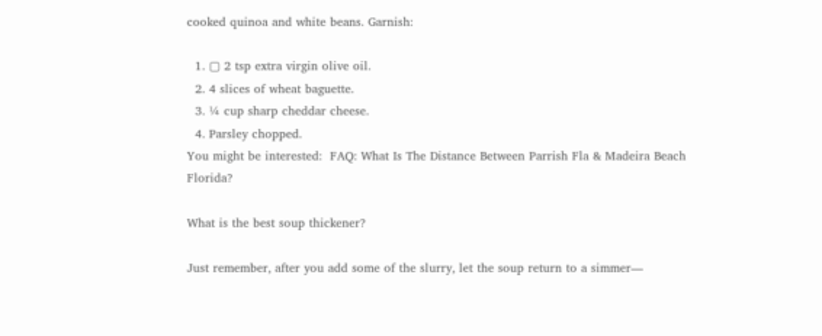cooked quinoa and white beans. Garnish:

  1. ▢ 2 tsp extra virgin olive oil.
  2. 4 slices of wheat baguette.
  3. ¼ cup sharp cheddar cheese.
  4. Parsley chopped.
You might be interested:  FAQ: What Is The Distance Between Parrish Fla & Madeira Beach Florida?

What is the best soup thickener?

Just remember, after you add some of the slurry, let the soup return to a simmer—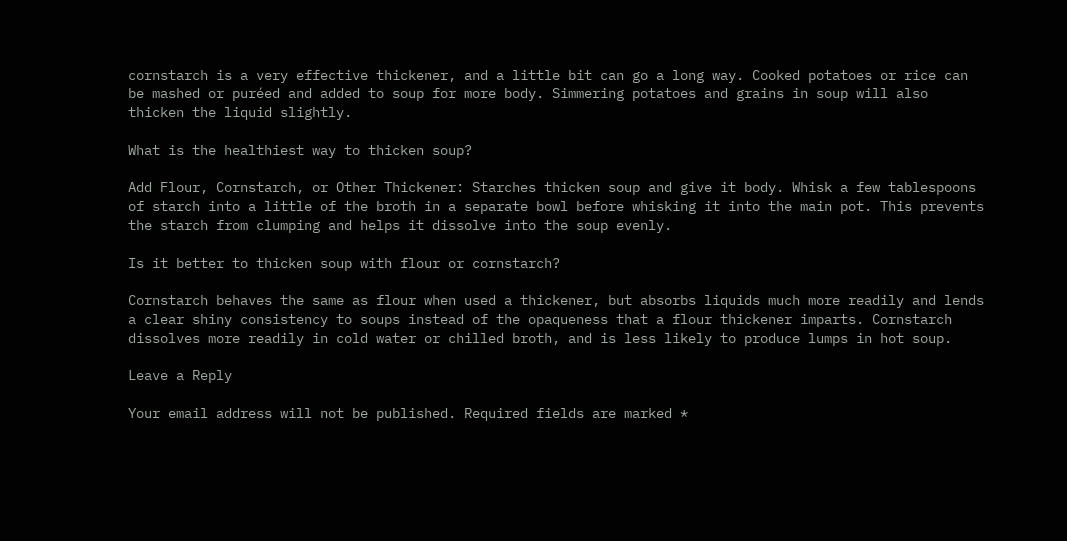cornstarch is a very effective thickener, and a little bit can go a long way. Cooked potatoes or rice can be mashed or puréed and added to soup for more body. Simmering potatoes and grains in soup will also thicken the liquid slightly.

What is the healthiest way to thicken soup?

Add Flour, Cornstarch, or Other Thickener: Starches thicken soup and give it body. Whisk a few tablespoons of starch into a little of the broth in a separate bowl before whisking it into the main pot. This prevents the starch from clumping and helps it dissolve into the soup evenly.

Is it better to thicken soup with flour or cornstarch?

Cornstarch behaves the same as flour when used a thickener, but absorbs liquids much more readily and lends a clear shiny consistency to soups instead of the opaqueness that a flour thickener imparts. Cornstarch dissolves more readily in cold water or chilled broth, and is less likely to produce lumps in hot soup.

Leave a Reply

Your email address will not be published. Required fields are marked *